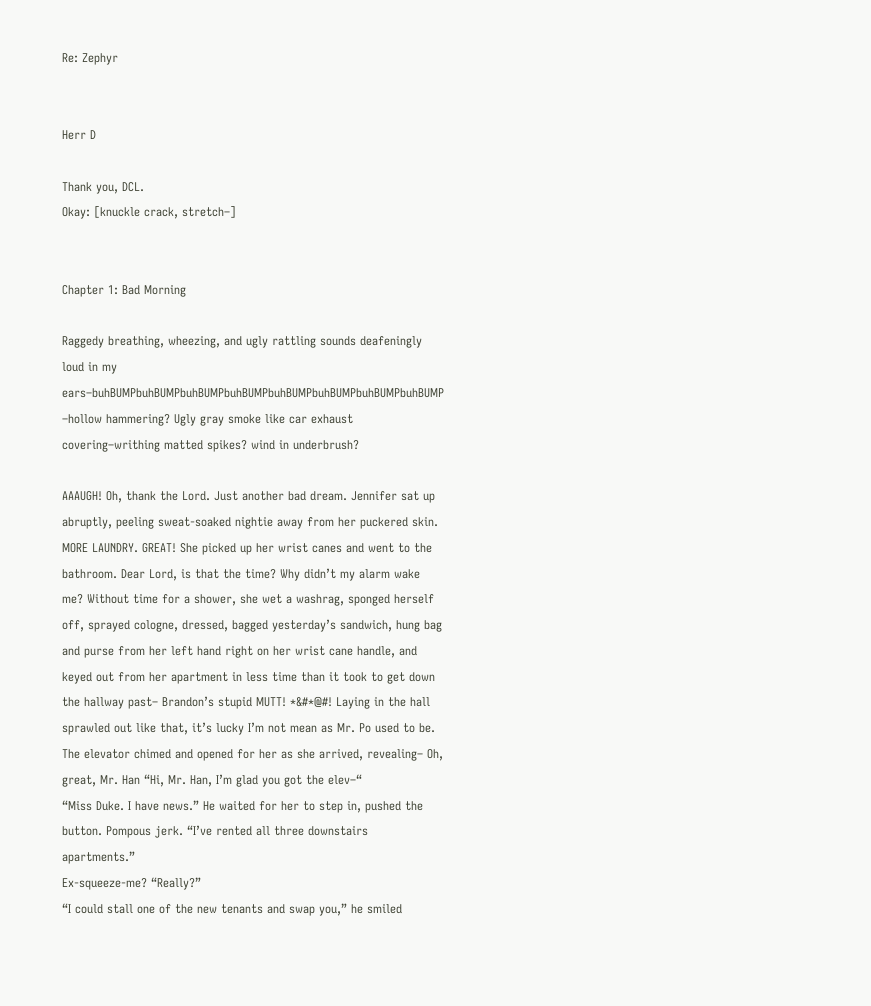Re: Zephyr


Herr D

Thank you, DCL.
Okay: [knuckle crack, stretch–]


Chapter 1: Bad Morning

Raggedy breathing, wheezing, and ugly rattling sounds deafeningly loud in my ears–buhBUMPbuhBUMPbuhBUMPbuhBUMPbuhBUMPbuhBUMPbuhBUMPbuhBUMP
–hollow hammering? Ugly gray smoke like car exhaust covering–writhing matted spikes? wind in underbrush?

AAAUGH! Oh, thank the Lord. Just another bad dream. Jennifer sat up abruptly, peeling sweat-soaked nightie away from her puckered skin. MORE LAUNDRY. GREAT! She picked up her wrist canes and went to the bathroom. Dear Lord, is that the time? Why didn’t my alarm wake me? Without time for a shower, she wet a washrag, sponged herself off, sprayed cologne, dressed, bagged yesterday’s sandwich, hung bag and purse from her left hand right on her wrist cane handle, and keyed out from her apartment in less time than it took to get down the hallway past– Brandon’s stupid MUTT! *&#*@#! Laying in the hall sprawled out like that, it’s lucky I’m not mean as Mr. Po used to be. The elevator chimed and opened for her as she arrived, revealing– Oh, great, Mr. Han “Hi, Mr. Han, I’m glad you got the elev–“
“Miss Duke. I have news.” He waited for her to step in, pushed the button. Pompous jerk. “I’ve rented all three downstairs apartments.”
Ex-squeeze-me? “Really?”
“I could stall one of the new tenants and swap you,” he smiled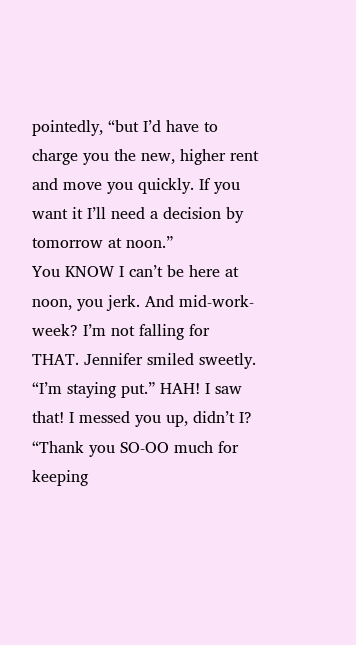pointedly, “but I’d have to charge you the new, higher rent and move you quickly. If you want it I’ll need a decision by tomorrow at noon.”
You KNOW I can’t be here at noon, you jerk. And mid-work-week? I’m not falling for THAT. Jennifer smiled sweetly. “I’m staying put.” HAH! I saw that! I messed you up, didn’t I? “Thank you SO-OO much for keeping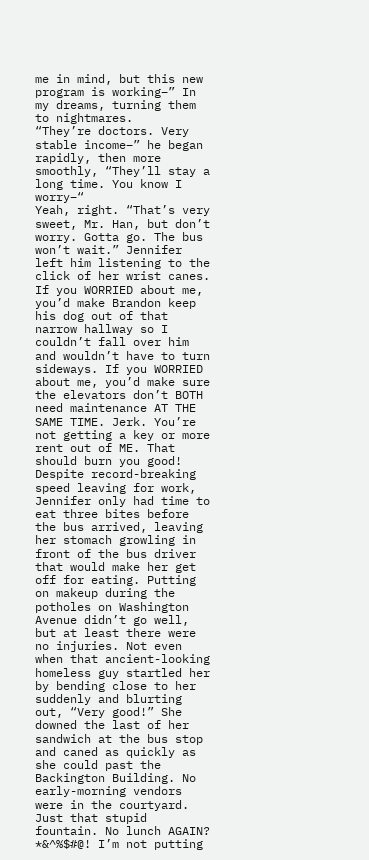me in mind, but this new program is working–” In my dreams, turning them to nightmares.
“They’re doctors. Very stable income–” he began rapidly, then more smoothly, “They’ll stay a long time. You know I worry–“
Yeah, right. “That’s very sweet, Mr. Han, but don’t worry. Gotta go. The bus won’t wait.” Jennifer left him listening to the click of her wrist canes. If you WORRIED about me, you’d make Brandon keep his dog out of that narrow hallway so I couldn’t fall over him and wouldn’t have to turn sideways. If you WORRIED about me, you’d make sure the elevators don’t BOTH need maintenance AT THE SAME TIME. Jerk. You’re not getting a key or more rent out of ME. That should burn you good! Despite record-breaking speed leaving for work, Jennifer only had time to eat three bites before the bus arrived, leaving her stomach growling in front of the bus driver that would make her get off for eating. Putting on makeup during the potholes on Washington Avenue didn’t go well, but at least there were no injuries. Not even when that ancient-looking homeless guy startled her by bending close to her suddenly and blurting out, “Very good!” She downed the last of her sandwich at the bus stop and caned as quickly as she could past the Backington Building. No early-morning vendors were in the courtyard. Just that stupid fountain. No lunch AGAIN? *&^%$#@! I’m not putting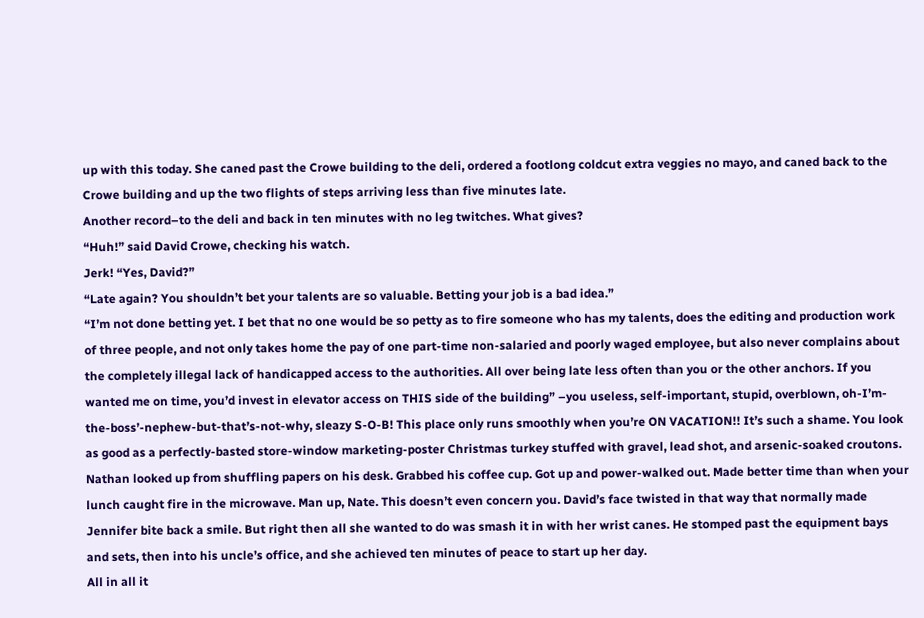up with this today. She caned past the Crowe building to the deli, ordered a footlong coldcut extra veggies no mayo, and caned back to the Crowe building and up the two flights of steps arriving less than five minutes late.
Another record–to the deli and back in ten minutes with no leg twitches. What gives?
“Huh!” said David Crowe, checking his watch.
Jerk! “Yes, David?”
“Late again? You shouldn’t bet your talents are so valuable. Betting your job is a bad idea.”
“I’m not done betting yet. I bet that no one would be so petty as to fire someone who has my talents, does the editing and production work of three people, and not only takes home the pay of one part-time non-salaried and poorly waged employee, but also never complains about the completely illegal lack of handicapped access to the authorities. All over being late less often than you or the other anchors. If you wanted me on time, you’d invest in elevator access on THIS side of the building” –you useless, self-important, stupid, overblown, oh-I’m-the-boss’-nephew-but-that’s-not-why, sleazy S-O-B! This place only runs smoothly when you’re ON VACATION!! It’s such a shame. You look as good as a perfectly-basted store-window marketing-poster Christmas turkey stuffed with gravel, lead shot, and arsenic-soaked croutons.
Nathan looked up from shuffling papers on his desk. Grabbed his coffee cup. Got up and power-walked out. Made better time than when your lunch caught fire in the microwave. Man up, Nate. This doesn’t even concern you. David’s face twisted in that way that normally made Jennifer bite back a smile. But right then all she wanted to do was smash it in with her wrist canes. He stomped past the equipment bays and sets, then into his uncle’s office, and she achieved ten minutes of peace to start up her day.
All in all it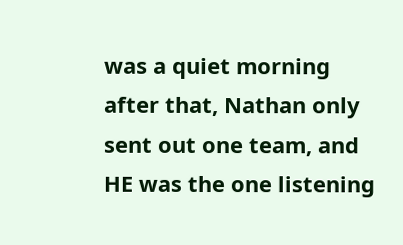was a quiet morning after that, Nathan only sent out one team, and HE was the one listening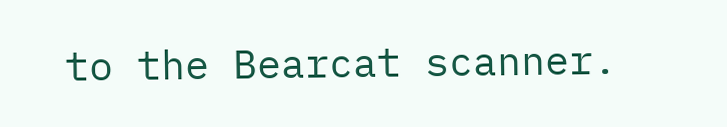to the Bearcat scanner.